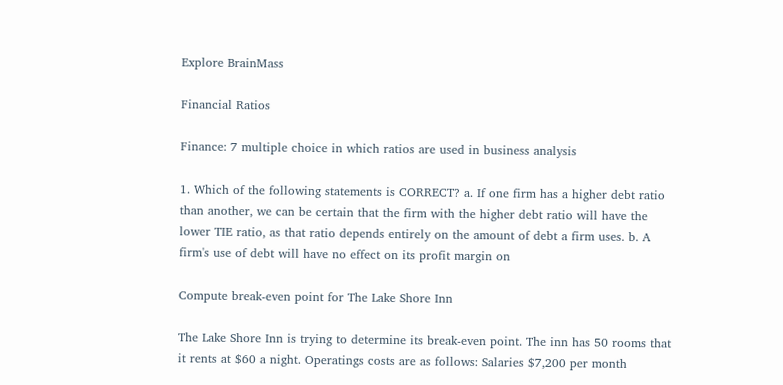Explore BrainMass

Financial Ratios

Finance: 7 multiple choice in which ratios are used in business analysis

1. Which of the following statements is CORRECT? a. If one firm has a higher debt ratio than another, we can be certain that the firm with the higher debt ratio will have the lower TIE ratio, as that ratio depends entirely on the amount of debt a firm uses. b. A firm's use of debt will have no effect on its profit margin on

Compute break-even point for The Lake Shore Inn

The Lake Shore Inn is trying to determine its break-even point. The inn has 50 rooms that it rents at $60 a night. Operatings costs are as follows: Salaries $7,200 per month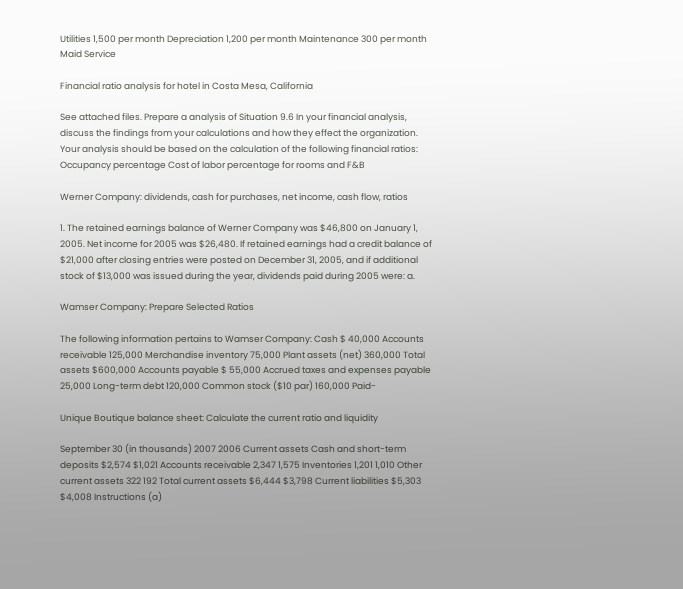Utilities 1,500 per month Depreciation 1,200 per month Maintenance 300 per month Maid Service

Financial ratio analysis for hotel in Costa Mesa, California

See attached files. Prepare a analysis of Situation 9.6 In your financial analysis, discuss the findings from your calculations and how they effect the organization. Your analysis should be based on the calculation of the following financial ratios: Occupancy percentage Cost of labor percentage for rooms and F&B

Werner Company: dividends, cash for purchases, net income, cash flow, ratios

1. The retained earnings balance of Werner Company was $46,800 on January 1, 2005. Net income for 2005 was $26,480. If retained earnings had a credit balance of $21,000 after closing entries were posted on December 31, 2005, and if additional stock of $13,000 was issued during the year, dividends paid during 2005 were: a.

Wamser Company: Prepare Selected Ratios

The following information pertains to Wamser Company: Cash $ 40,000 Accounts receivable 125,000 Merchandise inventory 75,000 Plant assets (net) 360,000 Total assets $600,000 Accounts payable $ 55,000 Accrued taxes and expenses payable 25,000 Long-term debt 120,000 Common stock ($10 par) 160,000 Paid-

Unique Boutique balance sheet: Calculate the current ratio and liquidity

September 30 (in thousands) 2007 2006 Current assets Cash and short-term deposits $2,574 $1,021 Accounts receivable 2,347 1,575 Inventories 1,201 1,010 Other current assets 322 192 Total current assets $6,444 $3,798 Current liabilities $5,303 $4,008 Instructions (a)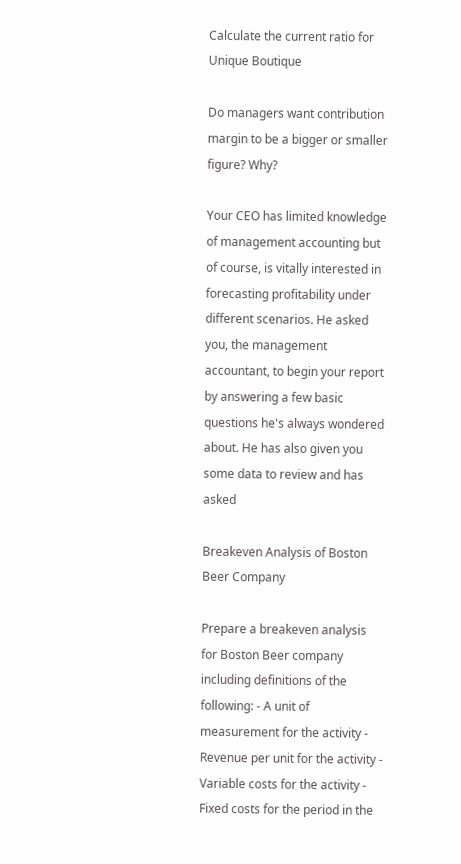Calculate the current ratio for Unique Boutique

Do managers want contribution margin to be a bigger or smaller figure? Why?

Your CEO has limited knowledge of management accounting but of course, is vitally interested in forecasting profitability under different scenarios. He asked you, the management accountant, to begin your report by answering a few basic questions he's always wondered about. He has also given you some data to review and has asked

Breakeven Analysis of Boston Beer Company

Prepare a breakeven analysis for Boston Beer company including definitions of the following: - A unit of measurement for the activity - Revenue per unit for the activity - Variable costs for the activity - Fixed costs for the period in the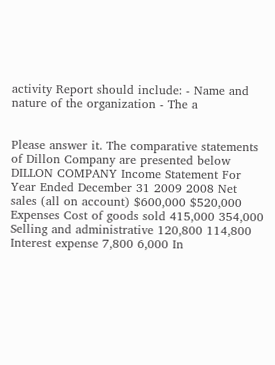activity Report should include: - Name and nature of the organization - The a


Please answer it. The comparative statements of Dillon Company are presented below DILLON COMPANY Income Statement For Year Ended December 31 2009 2008 Net sales (all on account) $600,000 $520,000 Expenses Cost of goods sold 415,000 354,000 Selling and administrative 120,800 114,800 Interest expense 7,800 6,000 In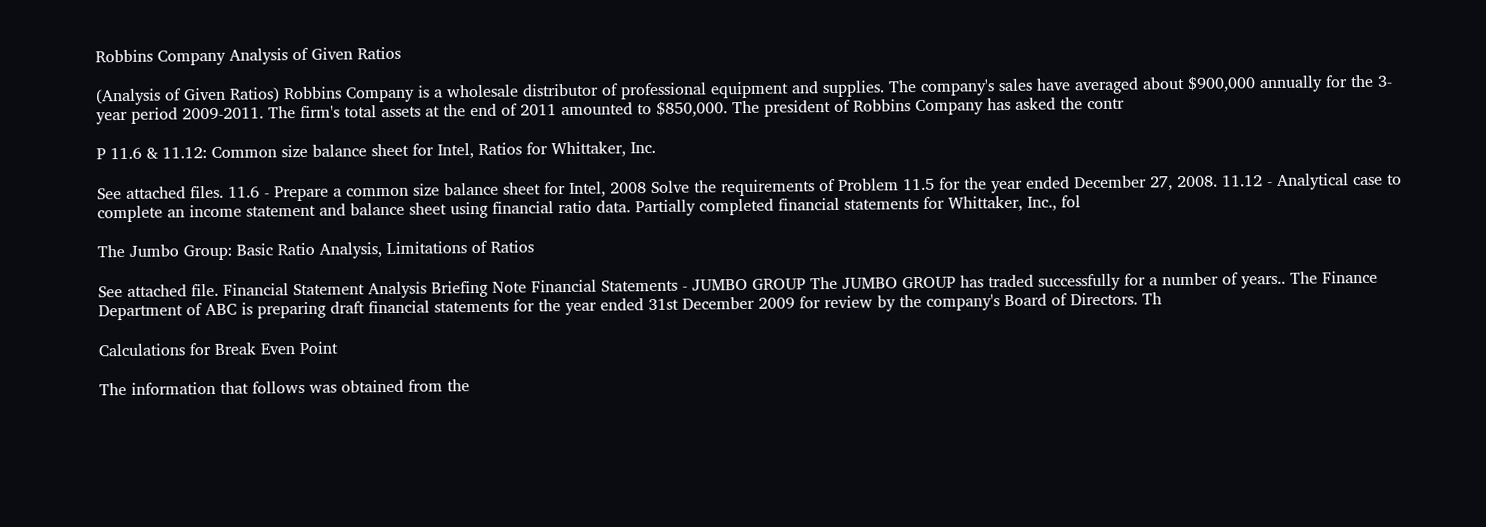Robbins Company Analysis of Given Ratios

(Analysis of Given Ratios) Robbins Company is a wholesale distributor of professional equipment and supplies. The company's sales have averaged about $900,000 annually for the 3-year period 2009-2011. The firm's total assets at the end of 2011 amounted to $850,000. The president of Robbins Company has asked the contr

P 11.6 & 11.12: Common size balance sheet for Intel, Ratios for Whittaker, Inc.

See attached files. 11.6 - Prepare a common size balance sheet for Intel, 2008 Solve the requirements of Problem 11.5 for the year ended December 27, 2008. 11.12 - Analytical case to complete an income statement and balance sheet using financial ratio data. Partially completed financial statements for Whittaker, Inc., fol

The Jumbo Group: Basic Ratio Analysis, Limitations of Ratios

See attached file. Financial Statement Analysis Briefing Note Financial Statements - JUMBO GROUP The JUMBO GROUP has traded successfully for a number of years.. The Finance Department of ABC is preparing draft financial statements for the year ended 31st December 2009 for review by the company's Board of Directors. Th

Calculations for Break Even Point

The information that follows was obtained from the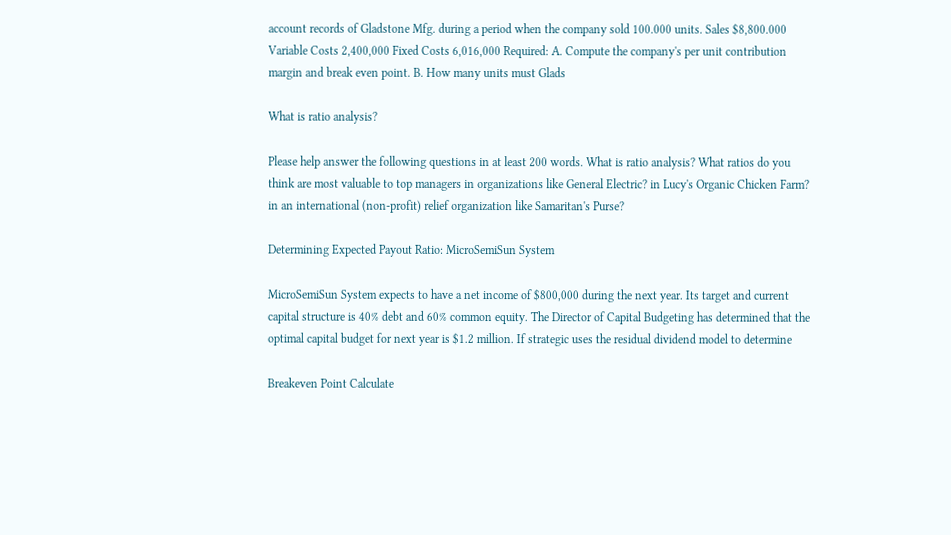account records of Gladstone Mfg. during a period when the company sold 100.000 units. Sales $8,800.000 Variable Costs 2,400,000 Fixed Costs 6,016,000 Required: A. Compute the company's per unit contribution margin and break even point. B. How many units must Glads

What is ratio analysis?

Please help answer the following questions in at least 200 words. What is ratio analysis? What ratios do you think are most valuable to top managers in organizations like General Electric? in Lucy's Organic Chicken Farm? in an international (non-profit) relief organization like Samaritan's Purse?

Determining Expected Payout Ratio: MicroSemiSun System

MicroSemiSun System expects to have a net income of $800,000 during the next year. Its target and current capital structure is 40% debt and 60% common equity. The Director of Capital Budgeting has determined that the optimal capital budget for next year is $1.2 million. If strategic uses the residual dividend model to determine

Breakeven Point Calculate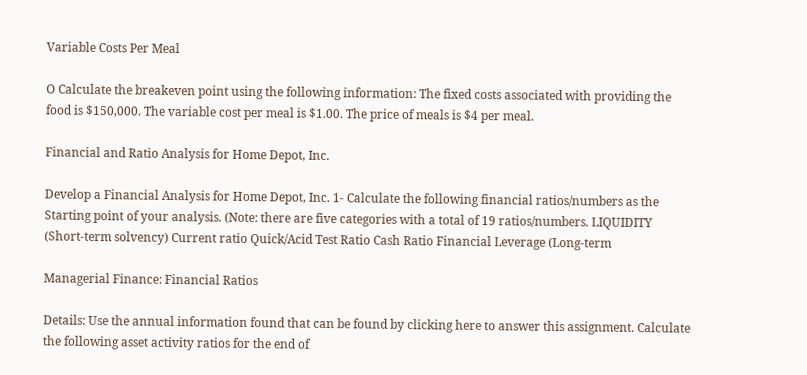Variable Costs Per Meal

O Calculate the breakeven point using the following information: The fixed costs associated with providing the food is $150,000. The variable cost per meal is $1.00. The price of meals is $4 per meal.

Financial and Ratio Analysis for Home Depot, Inc.

Develop a Financial Analysis for Home Depot, Inc. 1- Calculate the following financial ratios/numbers as the Starting point of your analysis. (Note: there are five categories with a total of 19 ratios/numbers. LIQUIDITY (Short-term solvency) Current ratio Quick/Acid Test Ratio Cash Ratio Financial Leverage (Long-term

Managerial Finance: Financial Ratios

Details: Use the annual information found that can be found by clicking here to answer this assignment. Calculate the following asset activity ratios for the end of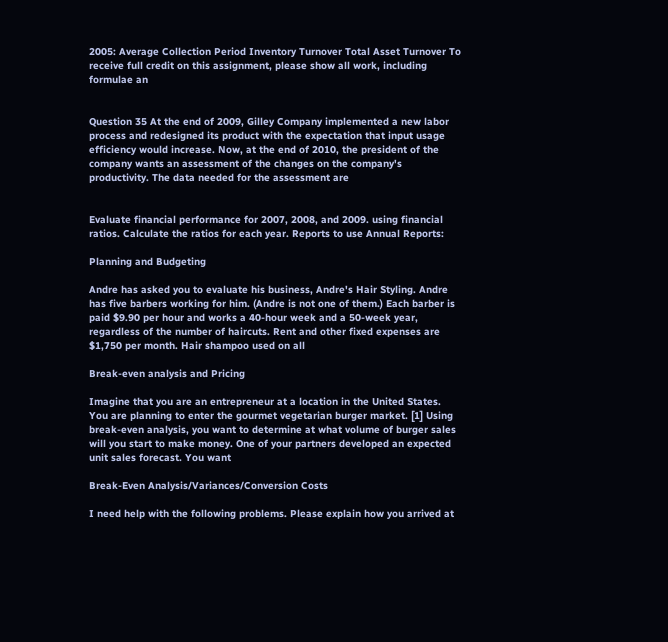2005: Average Collection Period Inventory Turnover Total Asset Turnover To receive full credit on this assignment, please show all work, including formulae an


Question 35 At the end of 2009, Gilley Company implemented a new labor process and redesigned its product with the expectation that input usage efficiency would increase. Now, at the end of 2010, the president of the company wants an assessment of the changes on the company's productivity. The data needed for the assessment are


Evaluate financial performance for 2007, 2008, and 2009. using financial ratios. Calculate the ratios for each year. Reports to use Annual Reports:

Planning and Budgeting

Andre has asked you to evaluate his business, Andre's Hair Styling. Andre has five barbers working for him. (Andre is not one of them.) Each barber is paid $9.90 per hour and works a 40-hour week and a 50-week year, regardless of the number of haircuts. Rent and other fixed expenses are $1,750 per month. Hair shampoo used on all

Break-even analysis and Pricing

Imagine that you are an entrepreneur at a location in the United States. You are planning to enter the gourmet vegetarian burger market. [1] Using break-even analysis, you want to determine at what volume of burger sales will you start to make money. One of your partners developed an expected unit sales forecast. You want

Break-Even Analysis/Variances/Conversion Costs

I need help with the following problems. Please explain how you arrived at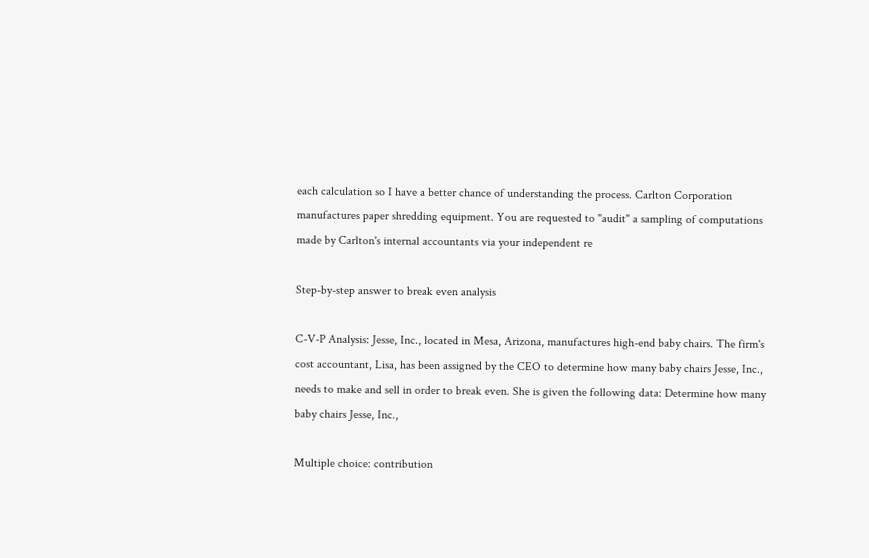each calculation so I have a better chance of understanding the process. Carlton Corporation manufactures paper shredding equipment. You are requested to "audit" a sampling of computations made by Carlton's internal accountants via your independent re

Step-by-step answer to break even analysis

C-V-P Analysis: Jesse, Inc., located in Mesa, Arizona, manufactures high-end baby chairs. The firm's cost accountant, Lisa, has been assigned by the CEO to determine how many baby chairs Jesse, Inc., needs to make and sell in order to break even. She is given the following data: Determine how many baby chairs Jesse, Inc.,

Multiple choice: contribution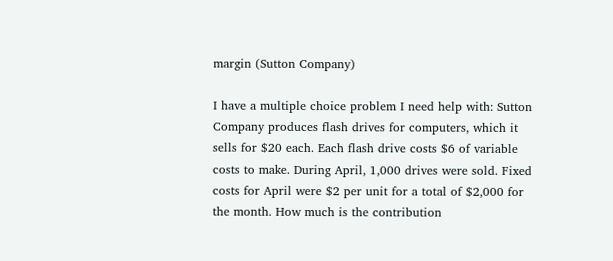margin (Sutton Company)

I have a multiple choice problem I need help with: Sutton Company produces flash drives for computers, which it sells for $20 each. Each flash drive costs $6 of variable costs to make. During April, 1,000 drives were sold. Fixed costs for April were $2 per unit for a total of $2,000 for the month. How much is the contribution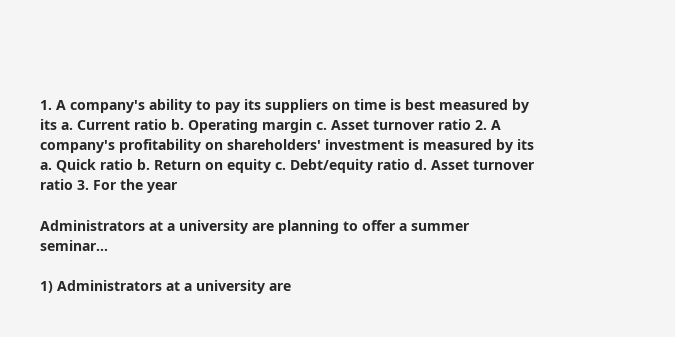1. A company's ability to pay its suppliers on time is best measured by its a. Current ratio b. Operating margin c. Asset turnover ratio 2. A company's profitability on shareholders' investment is measured by its a. Quick ratio b. Return on equity c. Debt/equity ratio d. Asset turnover ratio 3. For the year

Administrators at a university are planning to offer a summer seminar...

1) Administrators at a university are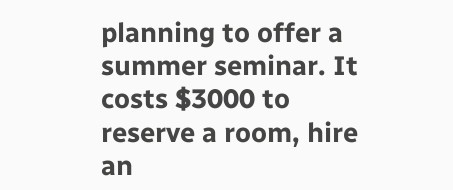planning to offer a summer seminar. It costs $3000 to reserve a room, hire an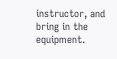instructor, and bring in the equipment.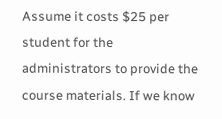Assume it costs $25 per student for the administrators to provide the course materials. If we know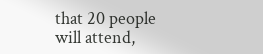that 20 people will attend,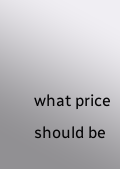what price should be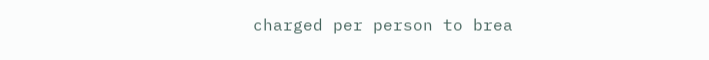charged per person to brea